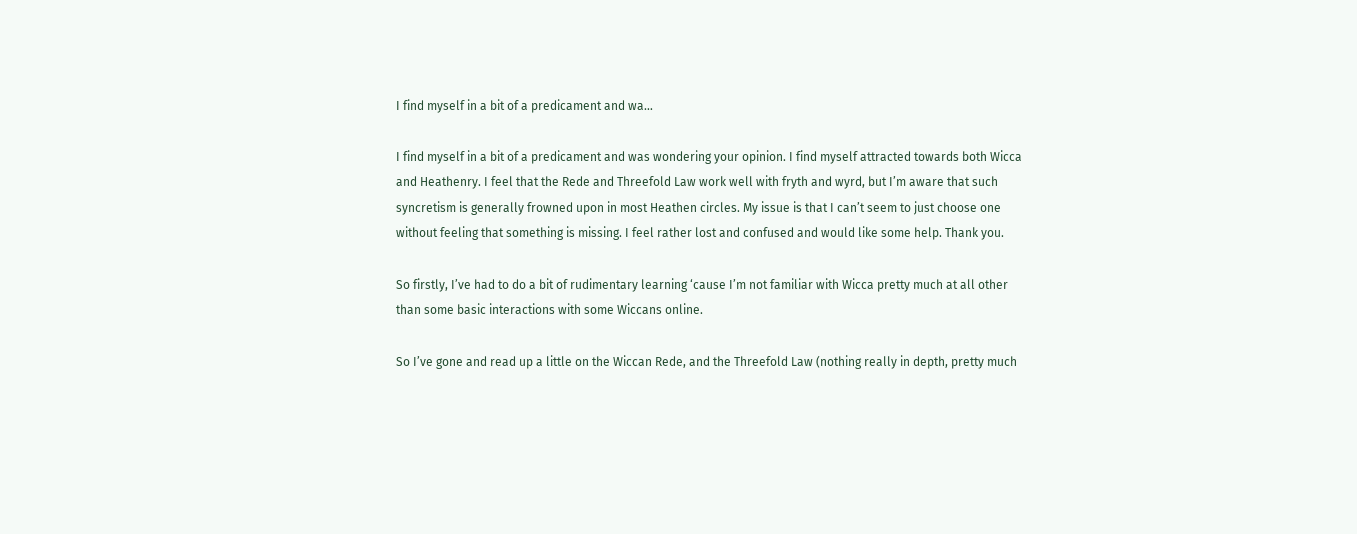I find myself in a bit of a predicament and wa…

I find myself in a bit of a predicament and was wondering your opinion. I find myself attracted towards both Wicca and Heathenry. I feel that the Rede and Threefold Law work well with fryth and wyrd, but I’m aware that such syncretism is generally frowned upon in most Heathen circles. My issue is that I can’t seem to just choose one without feeling that something is missing. I feel rather lost and confused and would like some help. Thank you.

So firstly, I’ve had to do a bit of rudimentary learning ‘cause I’m not familiar with Wicca pretty much at all other than some basic interactions with some Wiccans online.

So I’ve gone and read up a little on the Wiccan Rede, and the Threefold Law (nothing really in depth, pretty much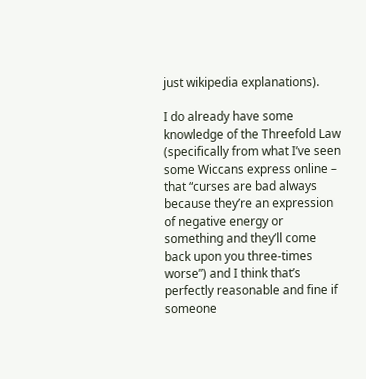just wikipedia explanations).

I do already have some knowledge of the Threefold Law (specifically from what I’ve seen some Wiccans express online – that “curses are bad always because they’re an expression of negative energy or something and they’ll come back upon you three-times worse”) and I think that’s perfectly reasonable and fine if someone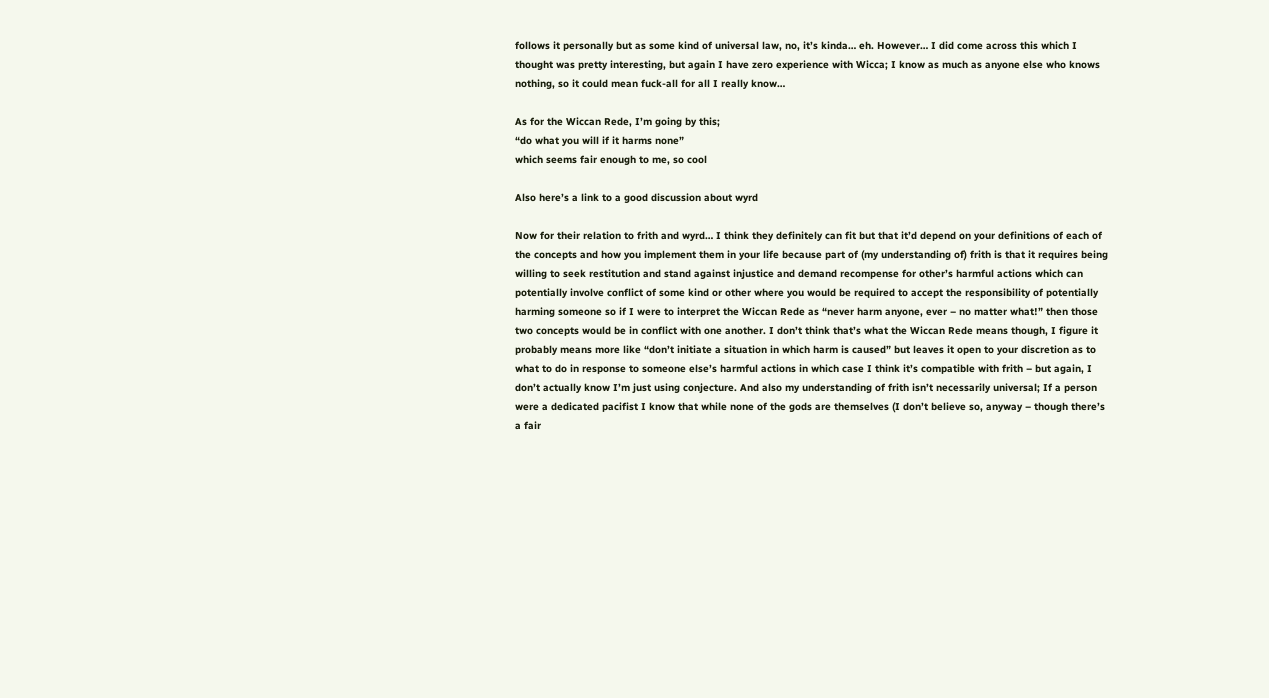follows it personally but as some kind of universal law, no, it’s kinda… eh. However… I did come across this which I thought was pretty interesting, but again I have zero experience with Wicca; I know as much as anyone else who knows nothing, so it could mean fuck-all for all I really know…

As for the Wiccan Rede, I’m going by this;
“do what you will if it harms none”
which seems fair enough to me, so cool

Also here’s a link to a good discussion about wyrd

Now for their relation to frith and wyrd… I think they definitely can fit but that it’d depend on your definitions of each of the concepts and how you implement them in your life because part of (my understanding of) frith is that it requires being willing to seek restitution and stand against injustice and demand recompense for other’s harmful actions which can potentially involve conflict of some kind or other where you would be required to accept the responsibility of potentially harming someone so if I were to interpret the Wiccan Rede as “never harm anyone, ever – no matter what!” then those two concepts would be in conflict with one another. I don’t think that’s what the Wiccan Rede means though, I figure it probably means more like “don’t initiate a situation in which harm is caused” but leaves it open to your discretion as to what to do in response to someone else’s harmful actions in which case I think it’s compatible with frith – but again, I don’t actually know I’m just using conjecture. And also my understanding of frith isn’t necessarily universal; If a person were a dedicated pacifist I know that while none of the gods are themselves (I don’t believe so, anyway – though there’s a fair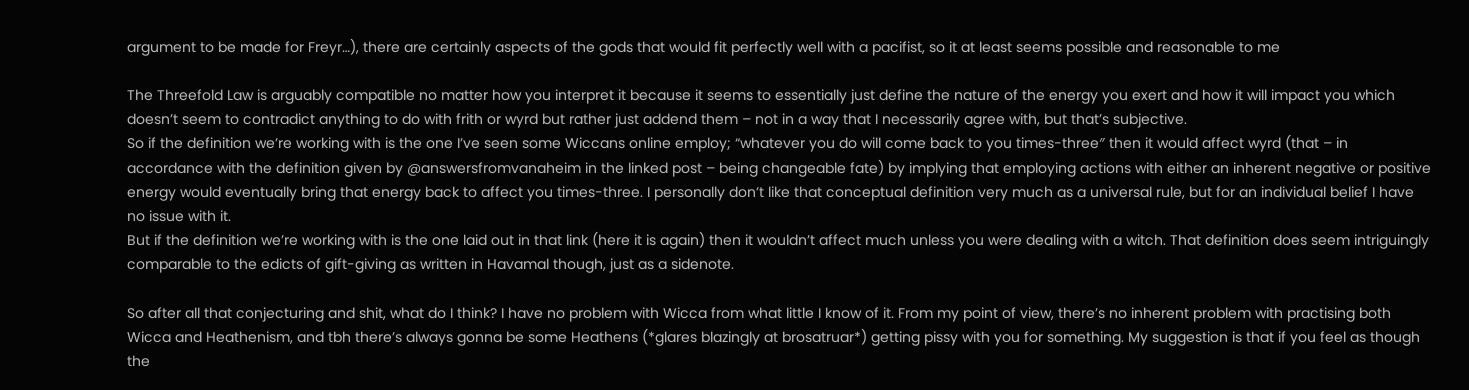argument to be made for Freyr…), there are certainly aspects of the gods that would fit perfectly well with a pacifist, so it at least seems possible and reasonable to me

The Threefold Law is arguably compatible no matter how you interpret it because it seems to essentially just define the nature of the energy you exert and how it will impact you which doesn’t seem to contradict anything to do with frith or wyrd but rather just addend them – not in a way that I necessarily agree with, but that’s subjective.
So if the definition we’re working with is the one I’ve seen some Wiccans online employ; “whatever you do will come back to you times-three″ then it would affect wyrd (that – in accordance with the definition given by @answersfromvanaheim in the linked post – being changeable fate) by implying that employing actions with either an inherent negative or positive energy would eventually bring that energy back to affect you times-three. I personally don’t like that conceptual definition very much as a universal rule, but for an individual belief I have no issue with it.
But if the definition we’re working with is the one laid out in that link (here it is again) then it wouldn’t affect much unless you were dealing with a witch. That definition does seem intriguingly comparable to the edicts of gift-giving as written in Havamal though, just as a sidenote.

So after all that conjecturing and shit, what do I think? I have no problem with Wicca from what little I know of it. From my point of view, there’s no inherent problem with practising both Wicca and Heathenism, and tbh there’s always gonna be some Heathens (*glares blazingly at brosatruar*) getting pissy with you for something. My suggestion is that if you feel as though the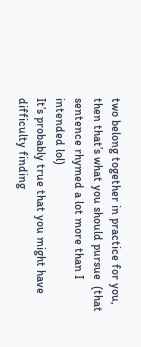two belong together in practice for you, then that’s what you should pursue  (that sentence rhymed a lot more than I intended lol)
It’s probably true that you might have difficulty finding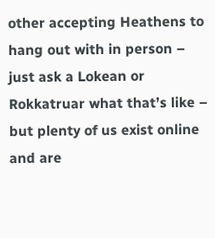other accepting Heathens to hang out with in person – just ask a Lokean or Rokkatruar what that’s like – but plenty of us exist online and are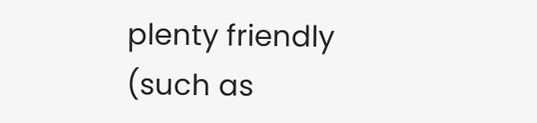plenty friendly (such as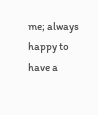me; always happy to have a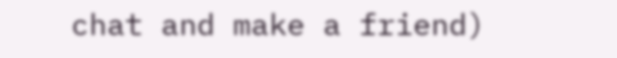chat and make a friend)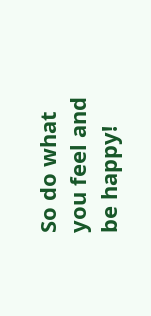So do what you feel and be happy!